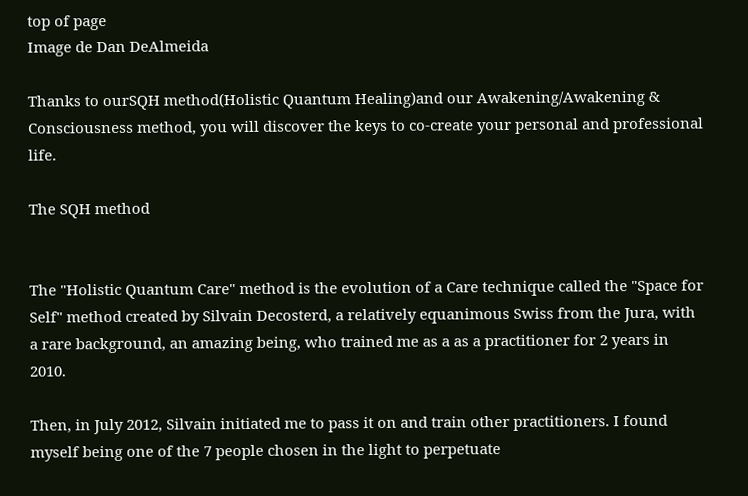top of page
Image de Dan DeAlmeida

Thanks to ourSQH method(Holistic Quantum Healing)and our Awakening/Awakening & Consciousness method, you will discover the keys to co-create your personal and professional life.

The SQH method


The "Holistic Quantum Care" method is the evolution of a Care technique called the "Space for Self" method created by Silvain Decosterd, a relatively equanimous Swiss from the Jura, with a rare background, an amazing being, who trained me as a as a practitioner for 2 years in 2010.

Then, in July 2012, Silvain initiated me to pass it on and train other practitioners. I found myself being one of the 7 people chosen in the light to perpetuate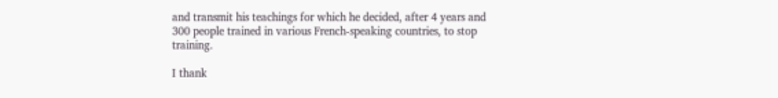and transmit his teachings for which he decided, after 4 years and 300 people trained in various French-speaking countries, to stop training.

I thank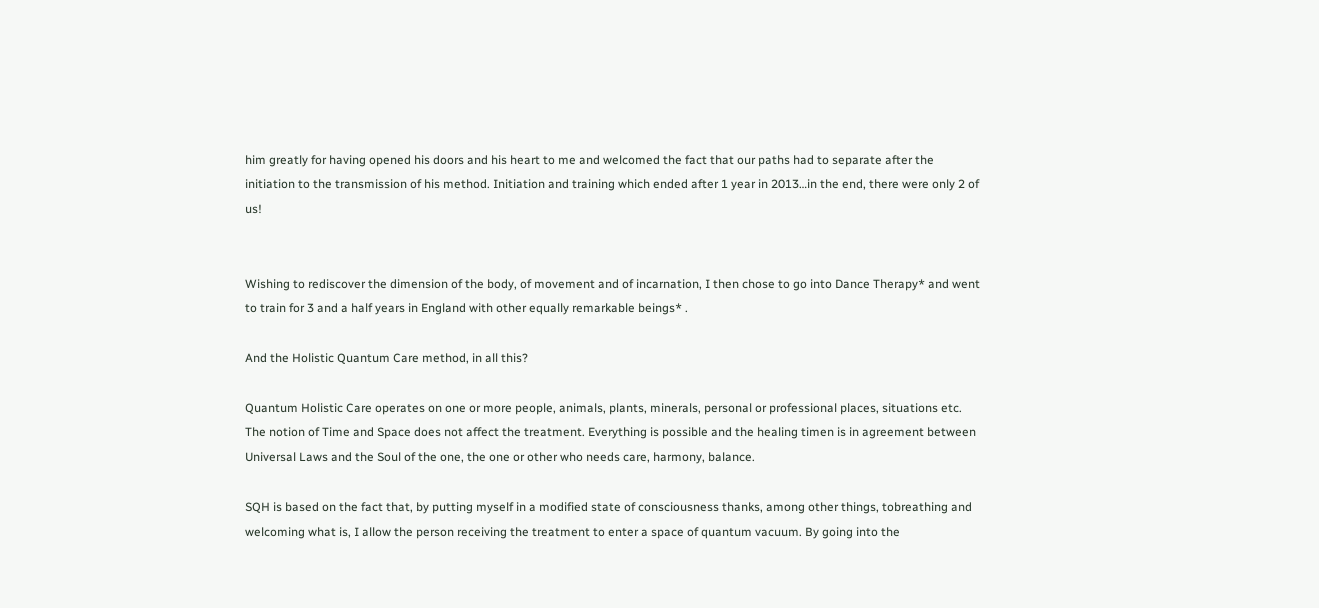him greatly for having opened his doors and his heart to me and welcomed the fact that our paths had to separate after the initiation to the transmission of his method. Initiation and training which ended after 1 year in 2013…in the end, there were only 2 of us!


Wishing to rediscover the dimension of the body, of movement and of incarnation, I then chose to go into Dance Therapy* and went to train for 3 and a half years in England with other equally remarkable beings* .

And the Holistic Quantum Care method, in all this?

Quantum Holistic Care operates on one or more people, animals, plants, minerals, personal or professional places, situations etc. The notion of Time and Space does not affect the treatment. Everything is possible and the healing timen is in agreement between Universal Laws and the Soul of the one, the one or other who needs care, harmony, balance.

SQH is based on the fact that, by putting myself in a modified state of consciousness thanks, among other things, tobreathing and welcoming what is, I allow the person receiving the treatment to enter a space of quantum vacuum. By going into the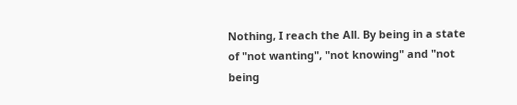Nothing, I reach the All. By being in a state of "not wanting", "not knowing" and "not being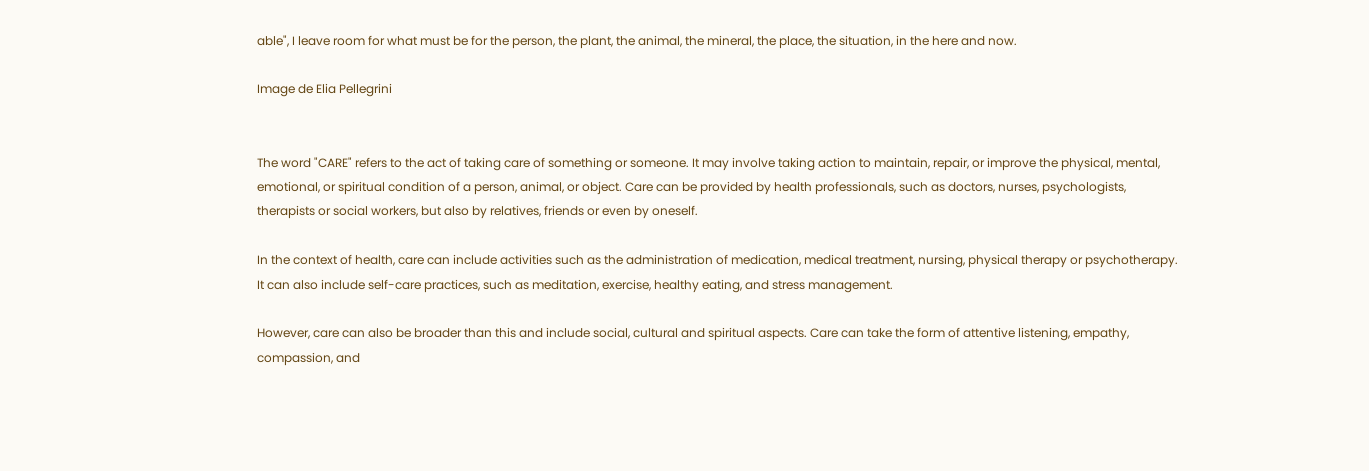able", I leave room for what must be for the person, the plant, the animal, the mineral, the place, the situation, in the here and now.

Image de Elia Pellegrini


The word "CARE" refers to the act of taking care of something or someone. It may involve taking action to maintain, repair, or improve the physical, mental, emotional, or spiritual condition of a person, animal, or object. Care can be provided by health professionals, such as doctors, nurses, psychologists, therapists or social workers, but also by relatives, friends or even by oneself.

In the context of health, care can include activities such as the administration of medication, medical treatment, nursing, physical therapy or psychotherapy. It can also include self-care practices, such as meditation, exercise, healthy eating, and stress management.

However, care can also be broader than this and include social, cultural and spiritual aspects. Care can take the form of attentive listening, empathy, compassion, and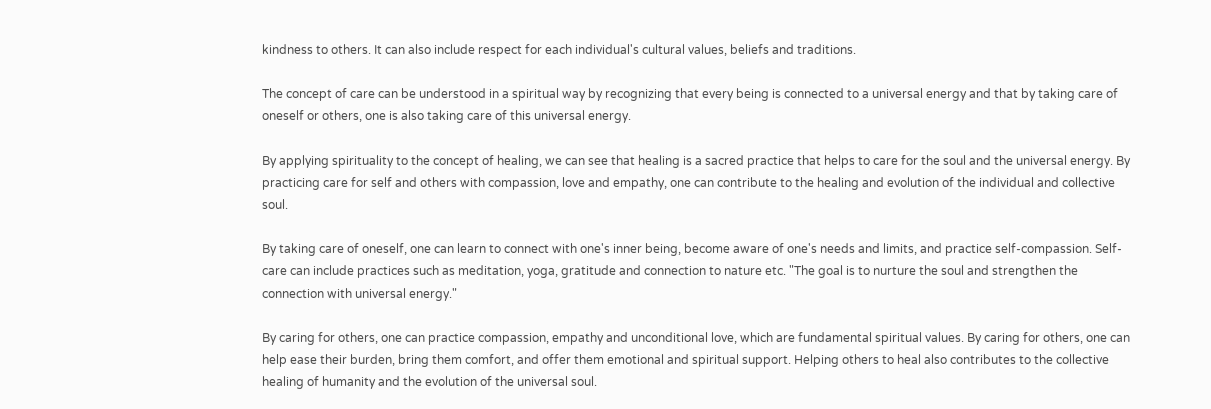kindness to others. It can also include respect for each individual's cultural values, beliefs and traditions.

The concept of care can be understood in a spiritual way by recognizing that every being is connected to a universal energy and that by taking care of oneself or others, one is also taking care of this universal energy.

By applying spirituality to the concept of healing, we can see that healing is a sacred practice that helps to care for the soul and the universal energy. By practicing care for self and others with compassion, love and empathy, one can contribute to the healing and evolution of the individual and collective soul.

By taking care of oneself, one can learn to connect with one's inner being, become aware of one's needs and limits, and practice self-compassion. Self-care can include practices such as meditation, yoga, gratitude and connection to nature etc. "The goal is to nurture the soul and strengthen the connection with universal energy."

By caring for others, one can practice compassion, empathy and unconditional love, which are fundamental spiritual values. By caring for others, one can help ease their burden, bring them comfort, and offer them emotional and spiritual support. Helping others to heal also contributes to the collective healing of humanity and the evolution of the universal soul.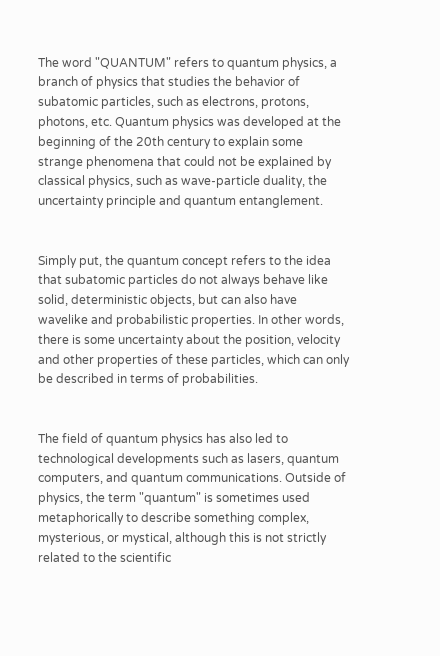The word "QUANTUM" refers to quantum physics, a branch of physics that studies the behavior of subatomic particles, such as electrons, protons, photons, etc. Quantum physics was developed at the beginning of the 20th century to explain some strange phenomena that could not be explained by classical physics, such as wave-particle duality, the uncertainty principle and quantum entanglement.


Simply put, the quantum concept refers to the idea that subatomic particles do not always behave like solid, deterministic objects, but can also have wavelike and probabilistic properties. In other words, there is some uncertainty about the position, velocity and other properties of these particles, which can only be described in terms of probabilities.


The field of quantum physics has also led to technological developments such as lasers, quantum computers, and quantum communications. Outside of physics, the term "quantum" is sometimes used metaphorically to describe something complex, mysterious, or mystical, although this is not strictly related to the scientific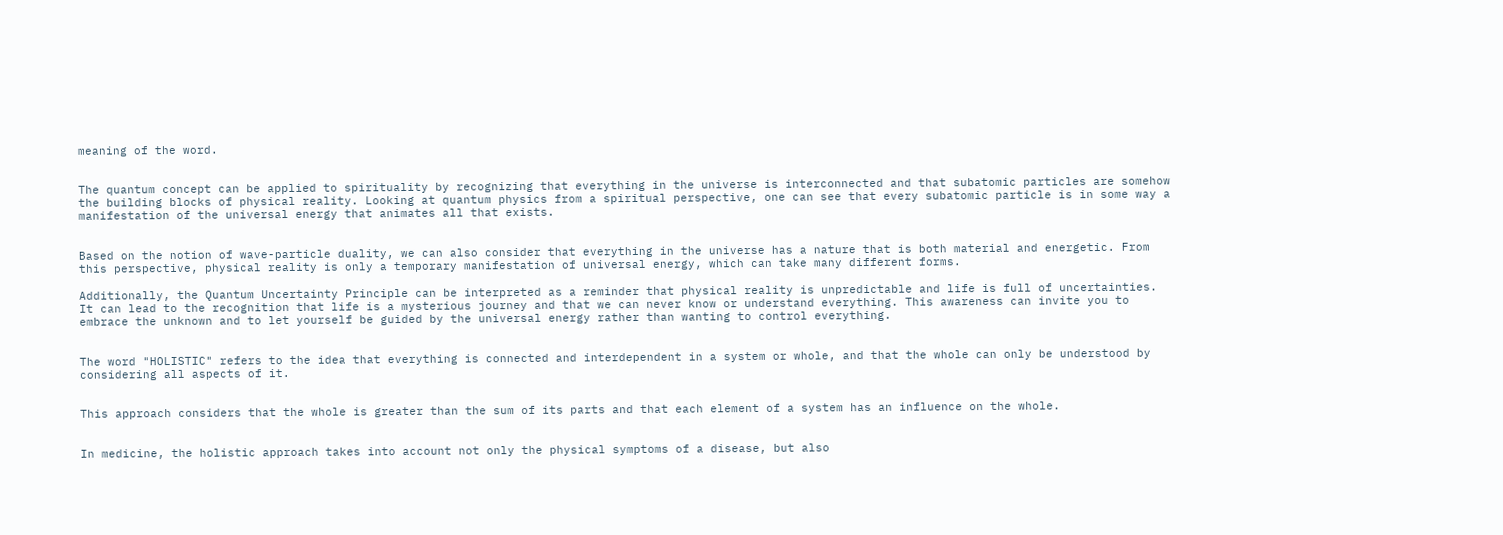meaning of the word.


The quantum concept can be applied to spirituality by recognizing that everything in the universe is interconnected and that subatomic particles are somehow the building blocks of physical reality. Looking at quantum physics from a spiritual perspective, one can see that every subatomic particle is in some way a manifestation of the universal energy that animates all that exists.


Based on the notion of wave-particle duality, we can also consider that everything in the universe has a nature that is both material and energetic. From this perspective, physical reality is only a temporary manifestation of universal energy, which can take many different forms.

Additionally, the Quantum Uncertainty Principle can be interpreted as a reminder that physical reality is unpredictable and life is full of uncertainties. It can lead to the recognition that life is a mysterious journey and that we can never know or understand everything. This awareness can invite you to embrace the unknown and to let yourself be guided by the universal energy rather than wanting to control everything.


The word "HOLISTIC" refers to the idea that everything is connected and interdependent in a system or whole, and that the whole can only be understood by considering all aspects of it.


This approach considers that the whole is greater than the sum of its parts and that each element of a system has an influence on the whole.


In medicine, the holistic approach takes into account not only the physical symptoms of a disease, but also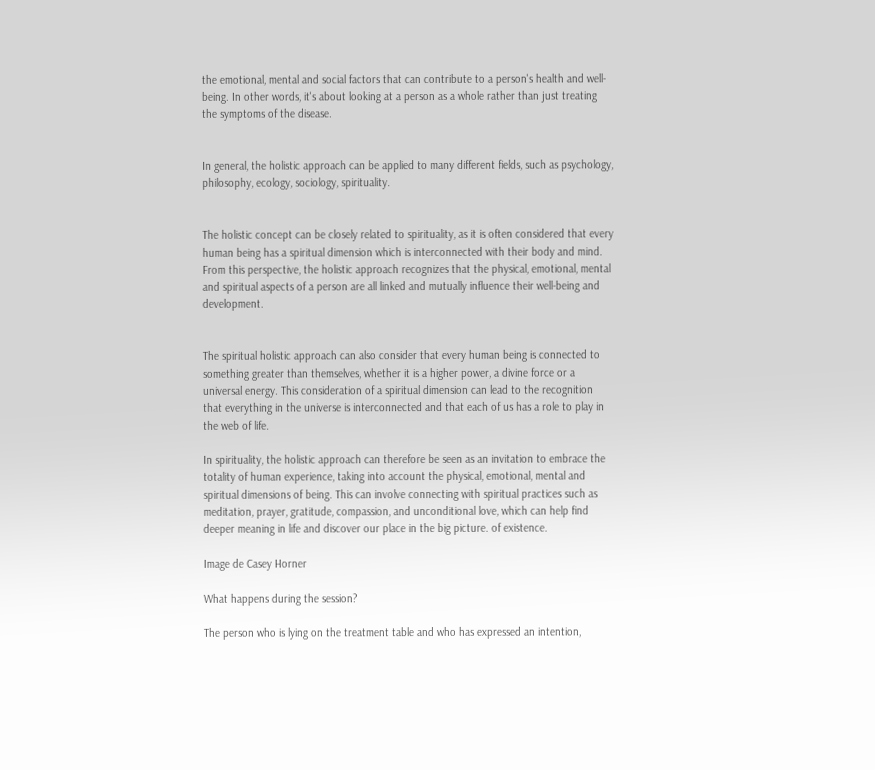the emotional, mental and social factors that can contribute to a person's health and well-being. In other words, it's about looking at a person as a whole rather than just treating the symptoms of the disease.


In general, the holistic approach can be applied to many different fields, such as psychology, philosophy, ecology, sociology, spirituality.


The holistic concept can be closely related to spirituality, as it is often considered that every human being has a spiritual dimension which is interconnected with their body and mind. From this perspective, the holistic approach recognizes that the physical, emotional, mental and spiritual aspects of a person are all linked and mutually influence their well-being and development.


The spiritual holistic approach can also consider that every human being is connected to something greater than themselves, whether it is a higher power, a divine force or a universal energy. This consideration of a spiritual dimension can lead to the recognition that everything in the universe is interconnected and that each of us has a role to play in the web of life.

In spirituality, the holistic approach can therefore be seen as an invitation to embrace the totality of human experience, taking into account the physical, emotional, mental and spiritual dimensions of being. This can involve connecting with spiritual practices such as meditation, prayer, gratitude, compassion, and unconditional love, which can help find deeper meaning in life and discover our place in the big picture. of existence.

Image de Casey Horner

What happens during the session?

The person who is lying on the treatment table and who has expressed an intention,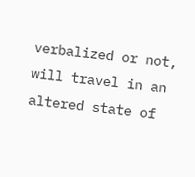verbalized or not, will travel in an altered state of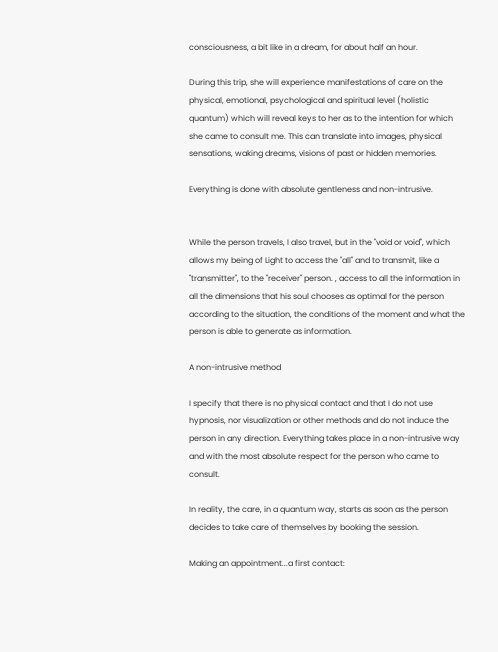consciousness, a bit like in a dream, for about half an hour.

During this trip, she will experience manifestations of care on the physical, emotional, psychological and spiritual level (holistic quantum) which will reveal keys to her as to the intention for which she came to consult me. This can translate into images, physical sensations, waking dreams, visions of past or hidden memories.

Everything is done with absolute gentleness and non-intrusive.


While the person travels, I also travel, but in the "void or void", which allows my being of Light to access the "all" and to transmit, like a "transmitter", to the "receiver" person. , access to all the information in all the dimensions that his soul chooses as optimal for the person according to the situation, the conditions of the moment and what the person is able to generate as information.

A non-intrusive method

I specify that there is no physical contact and that I do not use hypnosis, nor visualization or other methods and do not induce the person in any direction. Everything takes place in a non-intrusive way and with the most absolute respect for the person who came to consult.

In reality, the care, in a quantum way, starts as soon as the person decides to take care of themselves by booking the session.

Making an appointment...a first contact: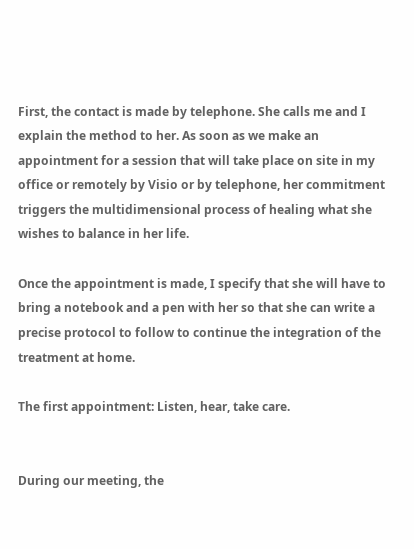First, the contact is made by telephone. She calls me and I explain the method to her. As soon as we make an appointment for a session that will take place on site in my office or remotely by Visio or by telephone, her commitment triggers the multidimensional process of healing what she wishes to balance in her life.

Once the appointment is made, I specify that she will have to bring a notebook and a pen with her so that she can write a precise protocol to follow to continue the integration of the treatment at home.

The first appointment: Listen, hear, take care.


During our meeting, the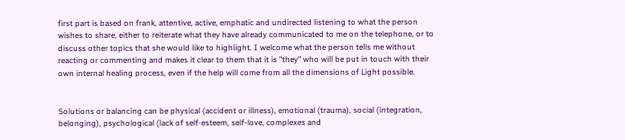first part is based on frank, attentive, active, emphatic and undirected listening to what the person wishes to share, either to reiterate what they have already communicated to me on the telephone, or to discuss other topics that she would like to highlight. I welcome what the person tells me without reacting or commenting and makes it clear to them that it is "they" who will be put in touch with their own internal healing process, even if the help will come from all the dimensions of Light possible.


Solutions or balancing can be physical (accident or illness), emotional (trauma), social (integration, belonging), psychological (lack of self-esteem, self-love, complexes and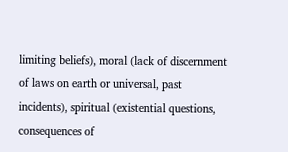limiting beliefs), moral (lack of discernment of laws on earth or universal, past incidents), spiritual (existential questions, consequences of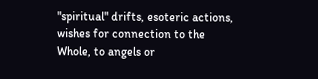"spiritual" drifts, esoteric actions, wishes for connection to the Whole, to angels or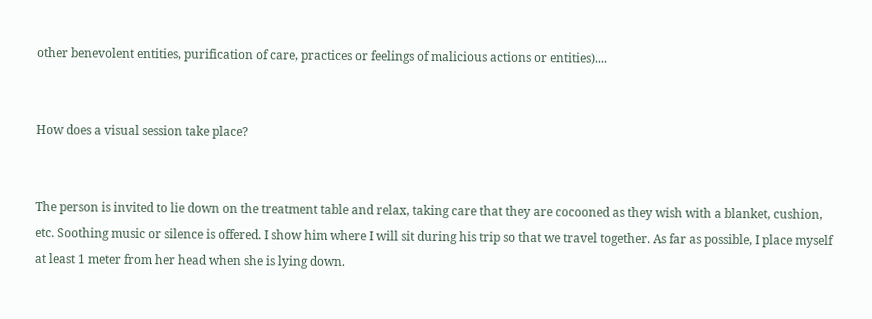other benevolent entities, purification of care, practices or feelings of malicious actions or entities)....


How does a visual session take place?


The person is invited to lie down on the treatment table and relax, taking care that they are cocooned as they wish with a blanket, cushion, etc. Soothing music or silence is offered. I show him where I will sit during his trip so that we travel together. As far as possible, I place myself at least 1 meter from her head when she is lying down.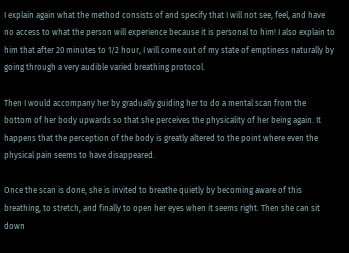I explain again what the method consists of and specify that I will not see, feel, and have no access to what the person will experience because it is personal to him! I also explain to him that after 20 minutes to 1/2 hour, I will come out of my state of emptiness naturally by going through a very audible varied breathing protocol.

Then I would accompany her by gradually guiding her to do a mental scan from the bottom of her body upwards so that she perceives the physicality of her being again. It happens that the perception of the body is greatly altered to the point where even the physical pain seems to have disappeared.

Once the scan is done, she is invited to breathe quietly by becoming aware of this breathing, to stretch, and finally to open her eyes when it seems right. Then she can sit down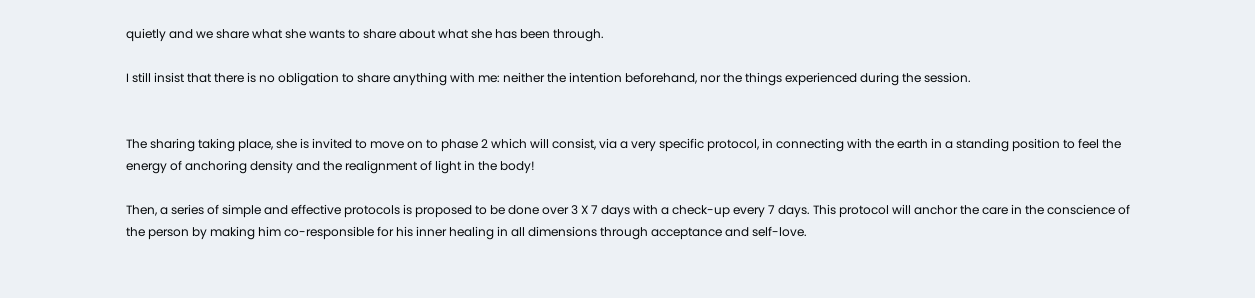quietly and we share what she wants to share about what she has been through.

I still insist that there is no obligation to share anything with me: neither the intention beforehand, nor the things experienced during the session.


The sharing taking place, she is invited to move on to phase 2 which will consist, via a very specific protocol, in connecting with the earth in a standing position to feel the energy of anchoring density and the realignment of light in the body!

Then, a series of simple and effective protocols is proposed to be done over 3 X 7 days with a check-up every 7 days. This protocol will anchor the care in the conscience of the person by making him co-responsible for his inner healing in all dimensions through acceptance and self-love.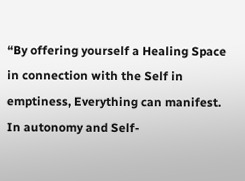“By offering yourself a Healing Space in connection with the Self in emptiness, Everything can manifest. In autonomy and Self-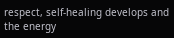respect, self-healing develops and the energy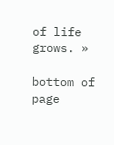of life grows. »

bottom of page